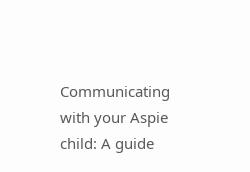Communicating with your Aspie child: A guide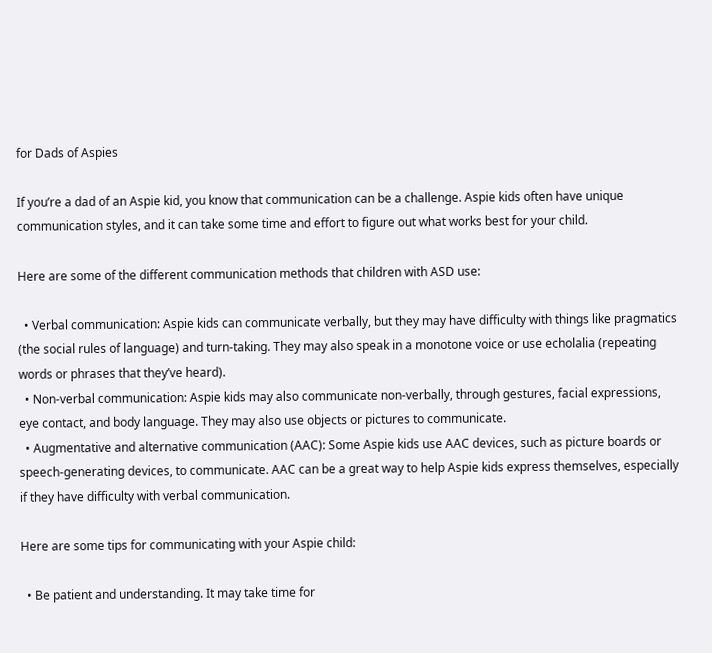for Dads of Aspies

If you’re a dad of an Aspie kid, you know that communication can be a challenge. Aspie kids often have unique communication styles, and it can take some time and effort to figure out what works best for your child.

Here are some of the different communication methods that children with ASD use:

  • Verbal communication: Aspie kids can communicate verbally, but they may have difficulty with things like pragmatics (the social rules of language) and turn-taking. They may also speak in a monotone voice or use echolalia (repeating words or phrases that they’ve heard).
  • Non-verbal communication: Aspie kids may also communicate non-verbally, through gestures, facial expressions, eye contact, and body language. They may also use objects or pictures to communicate.
  • Augmentative and alternative communication (AAC): Some Aspie kids use AAC devices, such as picture boards or speech-generating devices, to communicate. AAC can be a great way to help Aspie kids express themselves, especially if they have difficulty with verbal communication.

Here are some tips for communicating with your Aspie child:

  • Be patient and understanding. It may take time for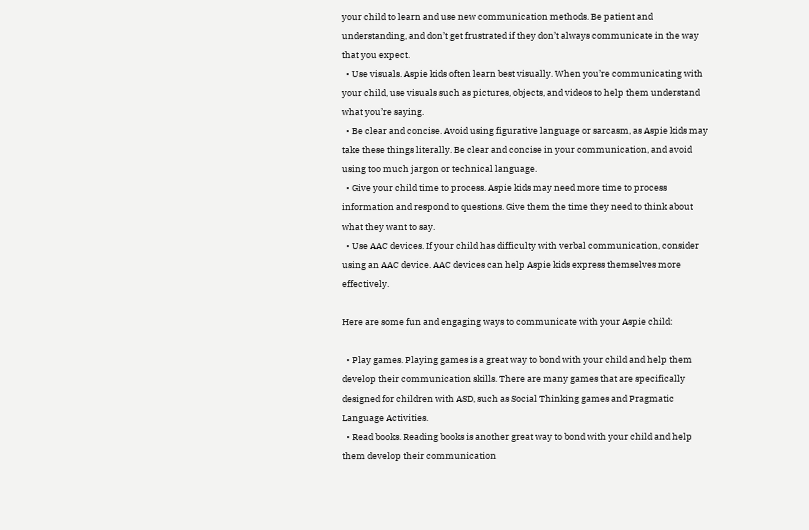your child to learn and use new communication methods. Be patient and understanding, and don’t get frustrated if they don’t always communicate in the way that you expect.
  • Use visuals. Aspie kids often learn best visually. When you’re communicating with your child, use visuals such as pictures, objects, and videos to help them understand what you’re saying.
  • Be clear and concise. Avoid using figurative language or sarcasm, as Aspie kids may take these things literally. Be clear and concise in your communication, and avoid using too much jargon or technical language.
  • Give your child time to process. Aspie kids may need more time to process information and respond to questions. Give them the time they need to think about what they want to say.
  • Use AAC devices. If your child has difficulty with verbal communication, consider using an AAC device. AAC devices can help Aspie kids express themselves more effectively.

Here are some fun and engaging ways to communicate with your Aspie child:

  • Play games. Playing games is a great way to bond with your child and help them develop their communication skills. There are many games that are specifically designed for children with ASD, such as Social Thinking games and Pragmatic Language Activities.
  • Read books. Reading books is another great way to bond with your child and help them develop their communication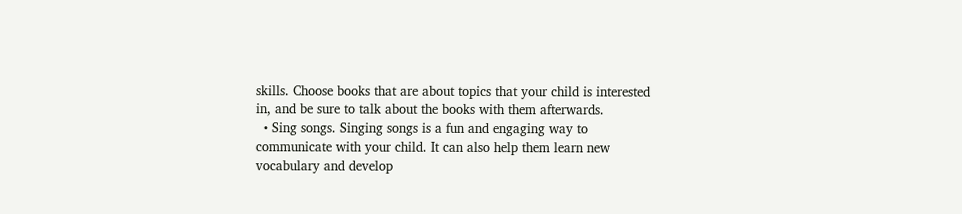skills. Choose books that are about topics that your child is interested in, and be sure to talk about the books with them afterwards.
  • Sing songs. Singing songs is a fun and engaging way to communicate with your child. It can also help them learn new vocabulary and develop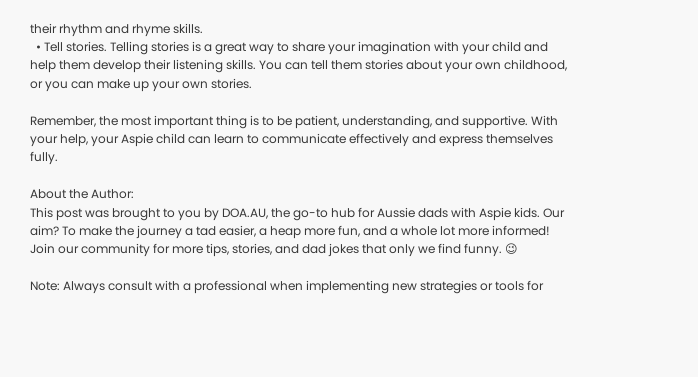their rhythm and rhyme skills.
  • Tell stories. Telling stories is a great way to share your imagination with your child and help them develop their listening skills. You can tell them stories about your own childhood, or you can make up your own stories.

Remember, the most important thing is to be patient, understanding, and supportive. With your help, your Aspie child can learn to communicate effectively and express themselves fully.

About the Author:
This post was brought to you by DOA.AU, the go-to hub for Aussie dads with Aspie kids. Our aim? To make the journey a tad easier, a heap more fun, and a whole lot more informed! Join our community for more tips, stories, and dad jokes that only we find funny. 😉

Note: Always consult with a professional when implementing new strategies or tools for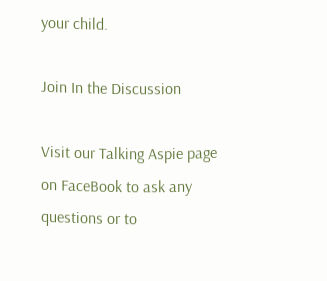your child.

Join In the Discussion

Visit our Talking Aspie page on FaceBook to ask any questions or to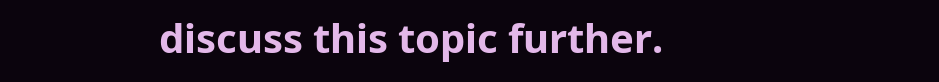discuss this topic further.